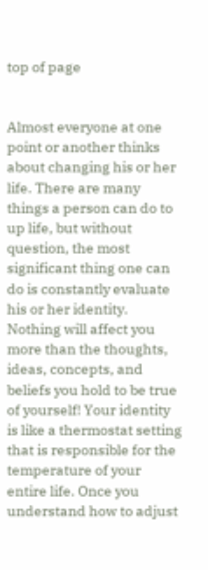top of page


Almost everyone at one point or another thinks about changing his or her life. There are many things a person can do to up life, but without question, the most significant thing one can do is constantly evaluate his or her identity. Nothing will affect you more than the thoughts, ideas, concepts, and beliefs you hold to be true of yourself! Your identity is like a thermostat setting that is responsible for the temperature of your entire life. Once you understand how to adjust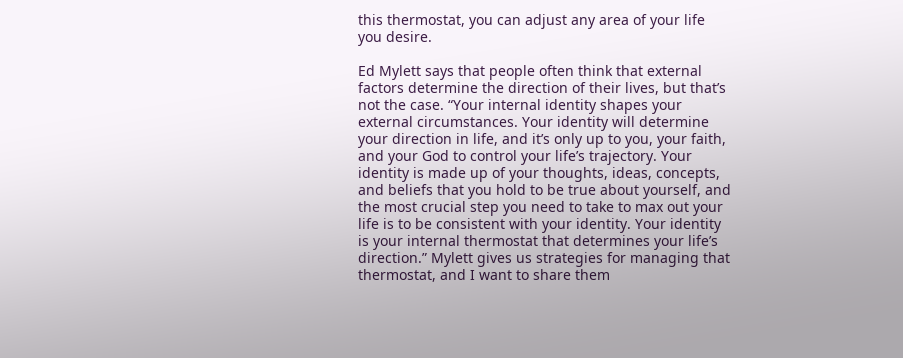this thermostat, you can adjust any area of your life you desire.

Ed Mylett says that people often think that external factors determine the direction of their lives, but that’s not the case. “Your internal identity shapes your external circumstances. Your identity will determine your direction in life, and it’s only up to you, your faith, and your God to control your life’s trajectory. Your identity is made up of your thoughts, ideas, concepts, and beliefs that you hold to be true about yourself, and the most crucial step you need to take to max out your life is to be consistent with your identity. Your identity is your internal thermostat that determines your life’s direction.” Mylett gives us strategies for managing that thermostat, and I want to share them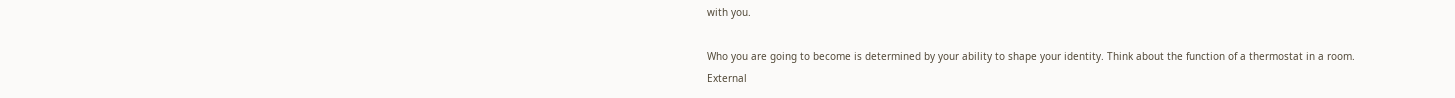with you.

Who you are going to become is determined by your ability to shape your identity. Think about the function of a thermostat in a room. External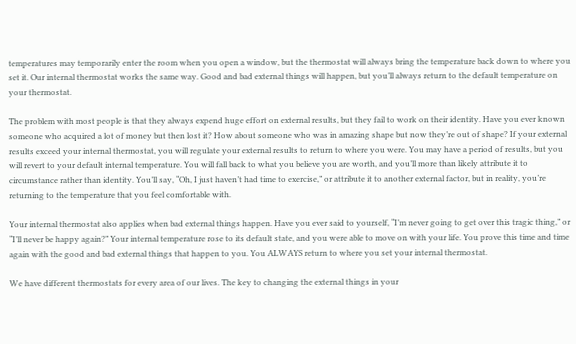temperatures may temporarily enter the room when you open a window, but the thermostat will always bring the temperature back down to where you set it. Our internal thermostat works the same way. Good and bad external things will happen, but you’ll always return to the default temperature on your thermostat.

The problem with most people is that they always expend huge effort on external results, but they fail to work on their identity. Have you ever known someone who acquired a lot of money but then lost it? How about someone who was in amazing shape but now they’re out of shape? If your external results exceed your internal thermostat, you will regulate your external results to return to where you were. You may have a period of results, but you will revert to your default internal temperature. You will fall back to what you believe you are worth, and you’ll more than likely attribute it to circumstance rather than identity. You’ll say, “Oh, I just haven’t had time to exercise,” or attribute it to another external factor, but in reality, you’re returning to the temperature that you feel comfortable with.

Your internal thermostat also applies when bad external things happen. Have you ever said to yourself, “I’m never going to get over this tragic thing,” or “I’ll never be happy again?” Your internal temperature rose to its default state, and you were able to move on with your life. You prove this time and time again with the good and bad external things that happen to you. You ALWAYS return to where you set your internal thermostat.

We have different thermostats for every area of our lives. The key to changing the external things in your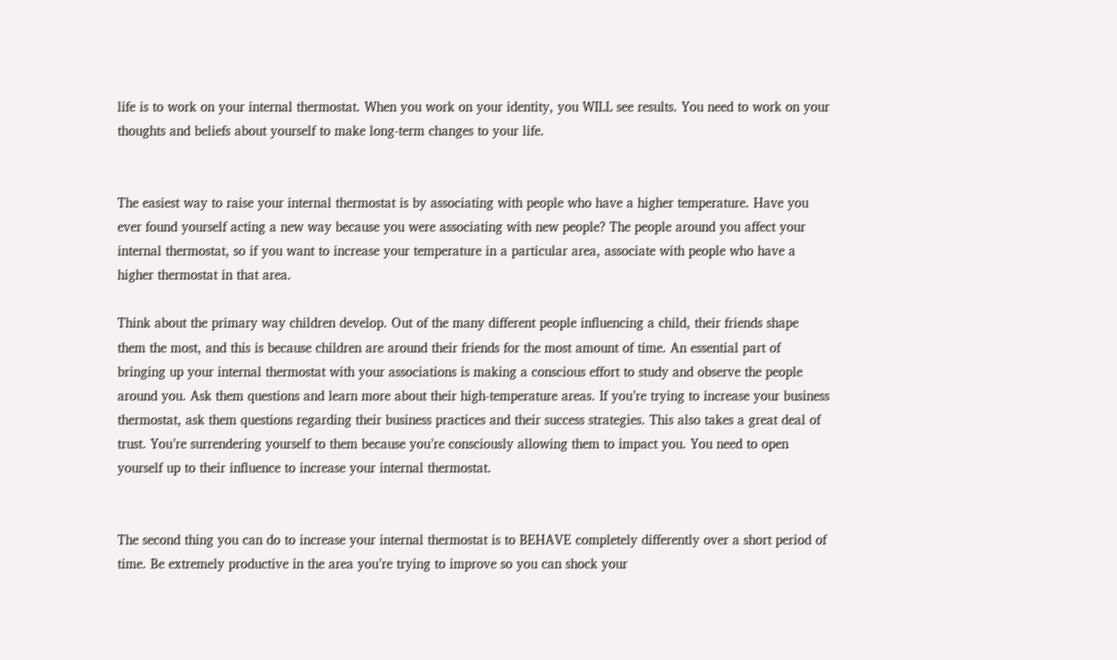life is to work on your internal thermostat. When you work on your identity, you WILL see results. You need to work on your thoughts and beliefs about yourself to make long-term changes to your life.


The easiest way to raise your internal thermostat is by associating with people who have a higher temperature. Have you ever found yourself acting a new way because you were associating with new people? The people around you affect your internal thermostat, so if you want to increase your temperature in a particular area, associate with people who have a higher thermostat in that area.

Think about the primary way children develop. Out of the many different people influencing a child, their friends shape them the most, and this is because children are around their friends for the most amount of time. An essential part of bringing up your internal thermostat with your associations is making a conscious effort to study and observe the people around you. Ask them questions and learn more about their high-temperature areas. If you’re trying to increase your business thermostat, ask them questions regarding their business practices and their success strategies. This also takes a great deal of trust. You’re surrendering yourself to them because you’re consciously allowing them to impact you. You need to open yourself up to their influence to increase your internal thermostat.


The second thing you can do to increase your internal thermostat is to BEHAVE completely differently over a short period of time. Be extremely productive in the area you’re trying to improve so you can shock your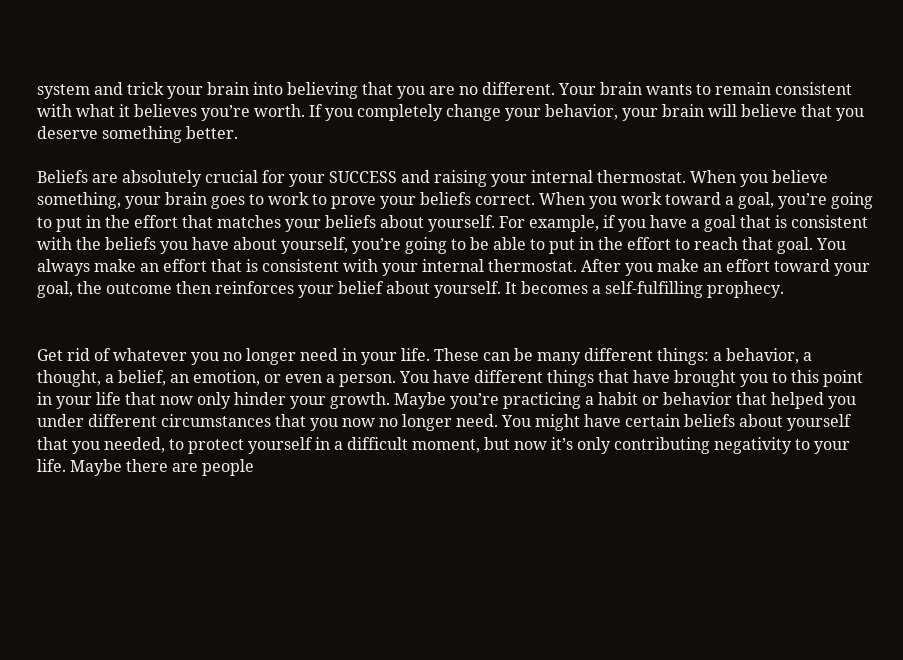system and trick your brain into believing that you are no different. Your brain wants to remain consistent with what it believes you’re worth. If you completely change your behavior, your brain will believe that you deserve something better.

Beliefs are absolutely crucial for your SUCCESS and raising your internal thermostat. When you believe something, your brain goes to work to prove your beliefs correct. When you work toward a goal, you’re going to put in the effort that matches your beliefs about yourself. For example, if you have a goal that is consistent with the beliefs you have about yourself, you’re going to be able to put in the effort to reach that goal. You always make an effort that is consistent with your internal thermostat. After you make an effort toward your goal, the outcome then reinforces your belief about yourself. It becomes a self-fulfilling prophecy.


Get rid of whatever you no longer need in your life. These can be many different things: a behavior, a thought, a belief, an emotion, or even a person. You have different things that have brought you to this point in your life that now only hinder your growth. Maybe you’re practicing a habit or behavior that helped you under different circumstances that you now no longer need. You might have certain beliefs about yourself that you needed, to protect yourself in a difficult moment, but now it’s only contributing negativity to your life. Maybe there are people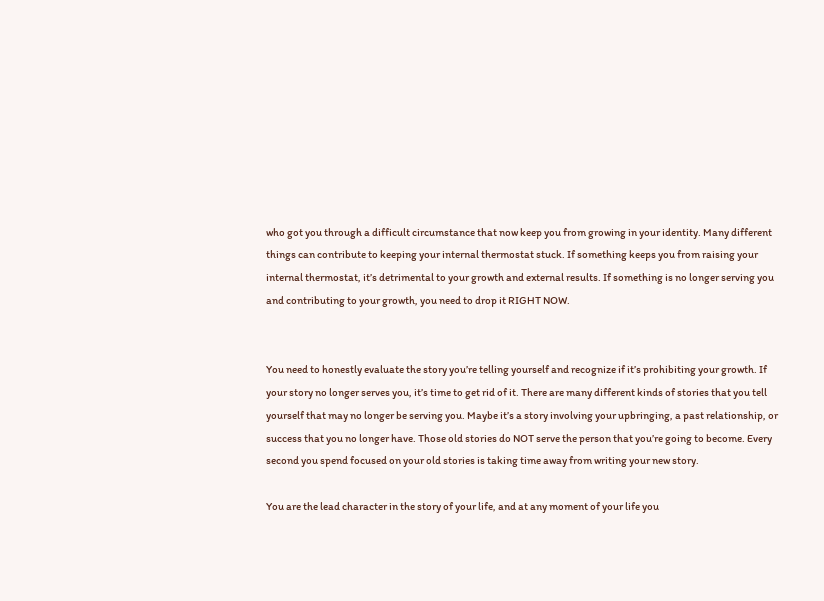who got you through a difficult circumstance that now keep you from growing in your identity. Many different things can contribute to keeping your internal thermostat stuck. If something keeps you from raising your internal thermostat, it’s detrimental to your growth and external results. If something is no longer serving you and contributing to your growth, you need to drop it RIGHT NOW.


You need to honestly evaluate the story you’re telling yourself and recognize if it’s prohibiting your growth. If your story no longer serves you, it’s time to get rid of it. There are many different kinds of stories that you tell yourself that may no longer be serving you. Maybe it’s a story involving your upbringing, a past relationship, or success that you no longer have. Those old stories do NOT serve the person that you’re going to become. Every second you spend focused on your old stories is taking time away from writing your new story.

You are the lead character in the story of your life, and at any moment of your life you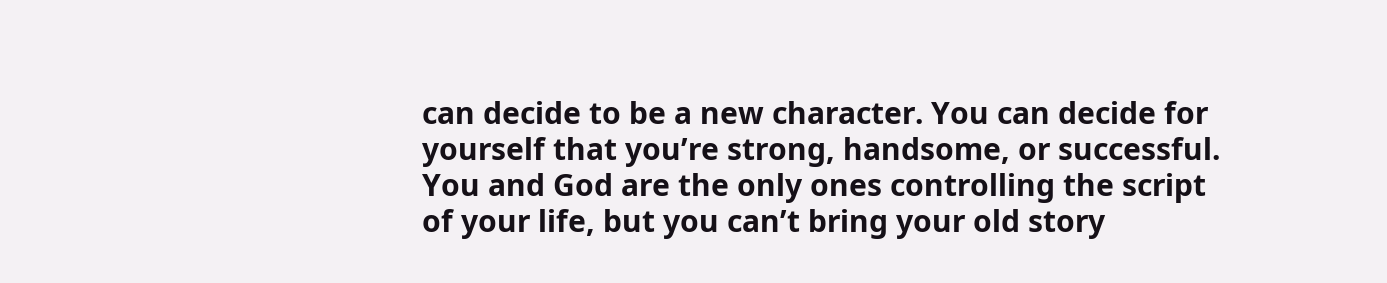can decide to be a new character. You can decide for yourself that you’re strong, handsome, or successful. You and God are the only ones controlling the script of your life, but you can’t bring your old story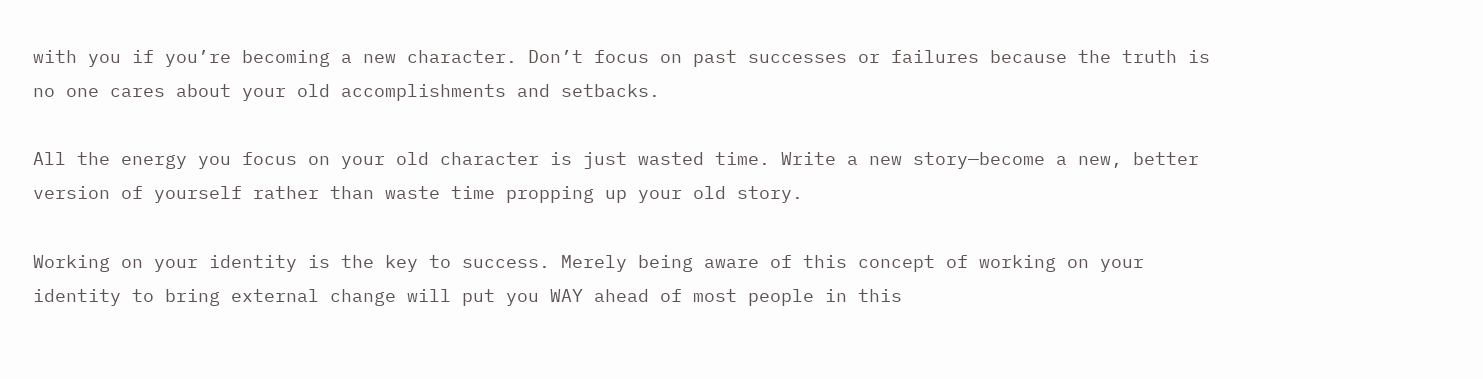with you if you’re becoming a new character. Don’t focus on past successes or failures because the truth is no one cares about your old accomplishments and setbacks.

All the energy you focus on your old character is just wasted time. Write a new story—become a new, better version of yourself rather than waste time propping up your old story.

Working on your identity is the key to success. Merely being aware of this concept of working on your identity to bring external change will put you WAY ahead of most people in this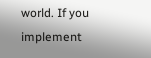world. If you implement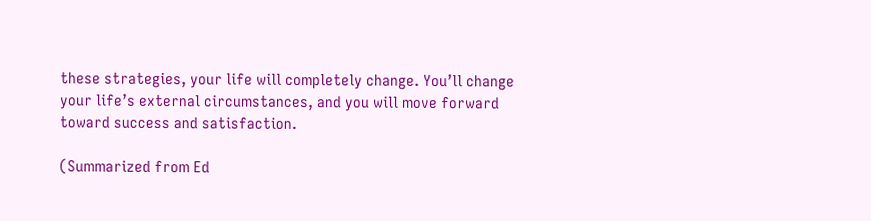these strategies, your life will completely change. You’ll change your life’s external circumstances, and you will move forward toward success and satisfaction.

(Summarized from Ed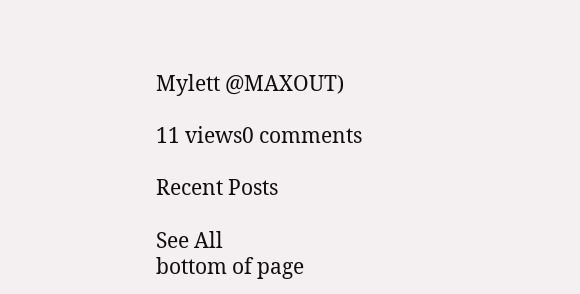Mylett @MAXOUT)

11 views0 comments

Recent Posts

See All
bottom of page